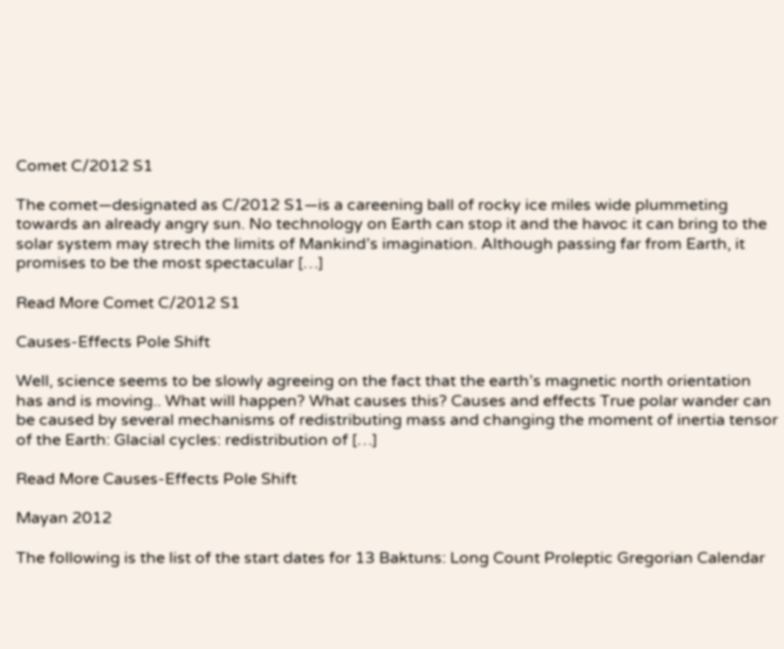Comet C/2012 S1

The comet—designated as C/2012 S1—is a careening ball of rocky ice miles wide plummeting towards an already angry sun. No technology on Earth can stop it and the havoc it can bring to the solar system may strech the limits of Mankind’s imagination. Although passing far from Earth, it promises to be the most spectacular […]

Read More Comet C/2012 S1

Causes-Effects Pole Shift

Well, science seems to be slowly agreeing on the fact that the earth’s magnetic north orientation has and is moving.. What will happen? What causes this? Causes and effects True polar wander can be caused by several mechanisms of redistributing mass and changing the moment of inertia tensor of the Earth: Glacial cycles: redistribution of […]

Read More Causes-Effects Pole Shift

Mayan 2012

The following is the list of the start dates for 13 Baktuns: Long Count Proleptic Gregorian Calendar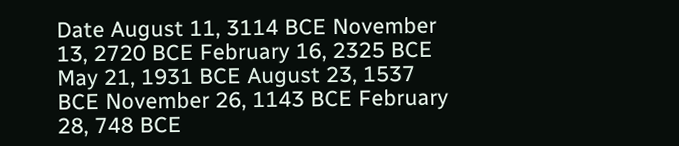Date August 11, 3114 BCE November 13, 2720 BCE February 16, 2325 BCE May 21, 1931 BCE August 23, 1537 BCE November 26, 1143 BCE February 28, 748 BCE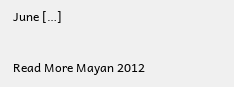June […]

Read More Mayan 2012